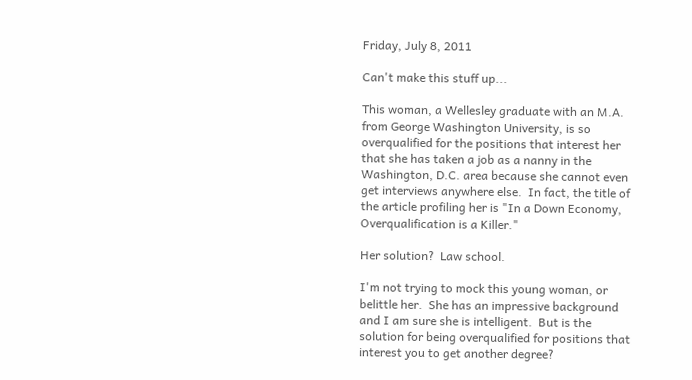Friday, July 8, 2011

Can't make this stuff up...

This woman, a Wellesley graduate with an M.A. from George Washington University, is so overqualified for the positions that interest her that she has taken a job as a nanny in the Washington, D.C. area because she cannot even get interviews anywhere else.  In fact, the title of the article profiling her is "In a Down Economy, Overqualification is a Killer."

Her solution?  Law school.

I'm not trying to mock this young woman, or belittle her.  She has an impressive background and I am sure she is intelligent.  But is the solution for being overqualified for positions that interest you to get another degree?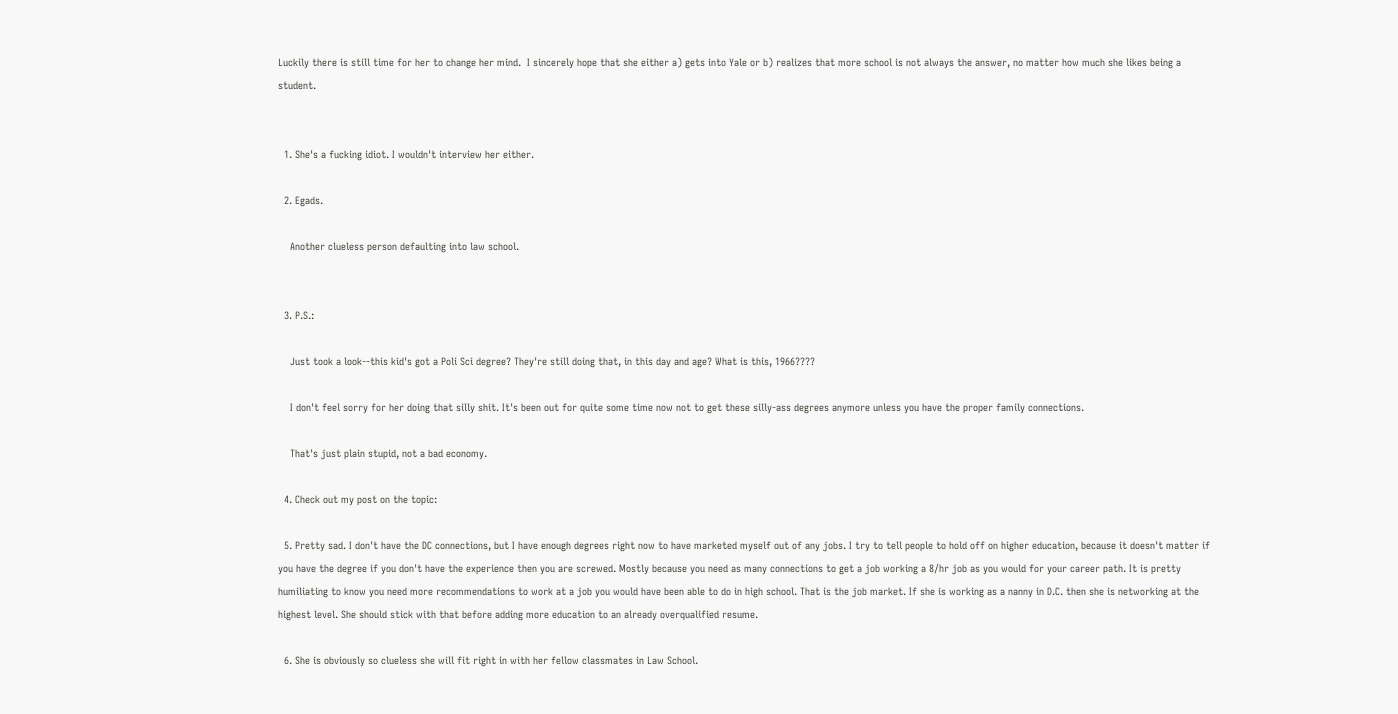Luckily there is still time for her to change her mind.  I sincerely hope that she either a) gets into Yale or b) realizes that more school is not always the answer, no matter how much she likes being a student.


  1. She's a fucking idiot. I wouldn't interview her either.

  2. Egads.

    Another clueless person defaulting into law school.


  3. P.S.:

    Just took a look--this kid's got a Poli Sci degree? They're still doing that, in this day and age? What is this, 1966????

    I don't feel sorry for her doing that silly shit. It's been out for quite some time now not to get these silly-ass degrees anymore unless you have the proper family connections.

    That's just plain stupid, not a bad economy.

  4. Check out my post on the topic:

  5. Pretty sad. I don't have the DC connections, but I have enough degrees right now to have marketed myself out of any jobs. I try to tell people to hold off on higher education, because it doesn't matter if you have the degree if you don't have the experience then you are screwed. Mostly because you need as many connections to get a job working a 8/hr job as you would for your career path. It is pretty humiliating to know you need more recommendations to work at a job you would have been able to do in high school. That is the job market. If she is working as a nanny in D.C. then she is networking at the highest level. She should stick with that before adding more education to an already overqualified resume.

  6. She is obviously so clueless she will fit right in with her fellow classmates in Law School.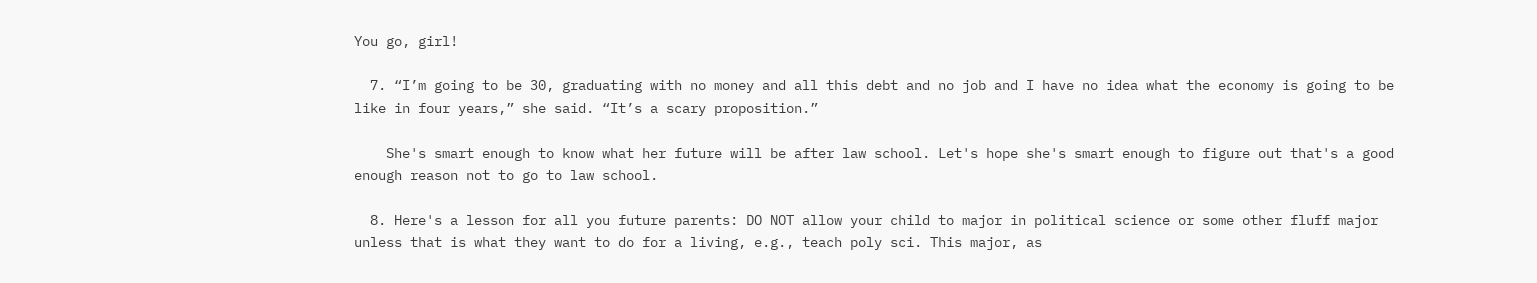You go, girl!

  7. “I’m going to be 30, graduating with no money and all this debt and no job and I have no idea what the economy is going to be like in four years,” she said. “It’s a scary proposition.”

    She's smart enough to know what her future will be after law school. Let's hope she's smart enough to figure out that's a good enough reason not to go to law school.

  8. Here's a lesson for all you future parents: DO NOT allow your child to major in political science or some other fluff major unless that is what they want to do for a living, e.g., teach poly sci. This major, as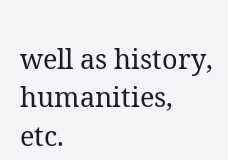well as history, humanities, etc.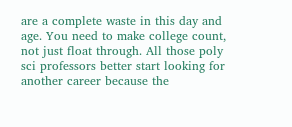are a complete waste in this day and age. You need to make college count, not just float through. All those poly sci professors better start looking for another career because the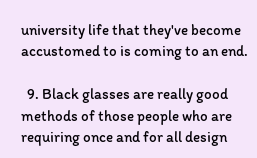university life that they've become accustomed to is coming to an end.

  9. Black glasses are really good methods of those people who are requiring once and for all design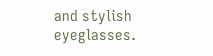and stylish eyeglasses.